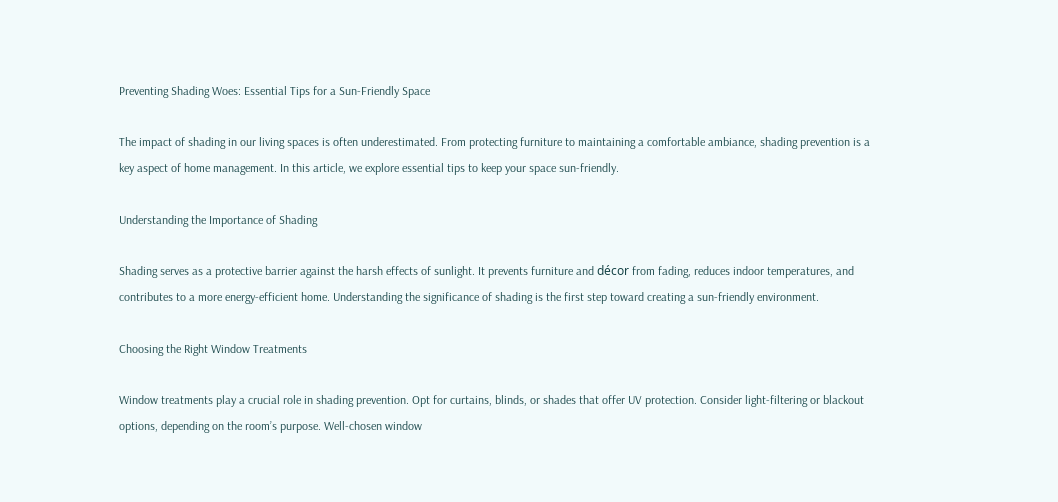Preventing Shading Woes: Essential Tips for a Sun-Friendly Space

The impact of shading in our living spaces is often underestimated. From protecting furniture to maintaining a comfortable ambiance, shading prevention is a key aspect of home management. In this article, we explore essential tips to keep your space sun-friendly.

Understanding the Importance of Shading

Shading serves as a protective barrier against the harsh effects of sunlight. It prevents furniture and décor from fading, reduces indoor temperatures, and contributes to a more energy-efficient home. Understanding the significance of shading is the first step toward creating a sun-friendly environment.

Choosing the Right Window Treatments

Window treatments play a crucial role in shading prevention. Opt for curtains, blinds, or shades that offer UV protection. Consider light-filtering or blackout options, depending on the room’s purpose. Well-chosen window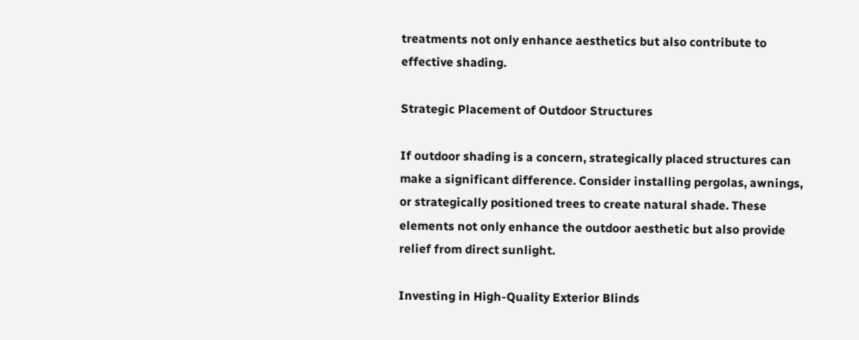treatments not only enhance aesthetics but also contribute to effective shading.

Strategic Placement of Outdoor Structures

If outdoor shading is a concern, strategically placed structures can make a significant difference. Consider installing pergolas, awnings, or strategically positioned trees to create natural shade. These elements not only enhance the outdoor aesthetic but also provide relief from direct sunlight.

Investing in High-Quality Exterior Blinds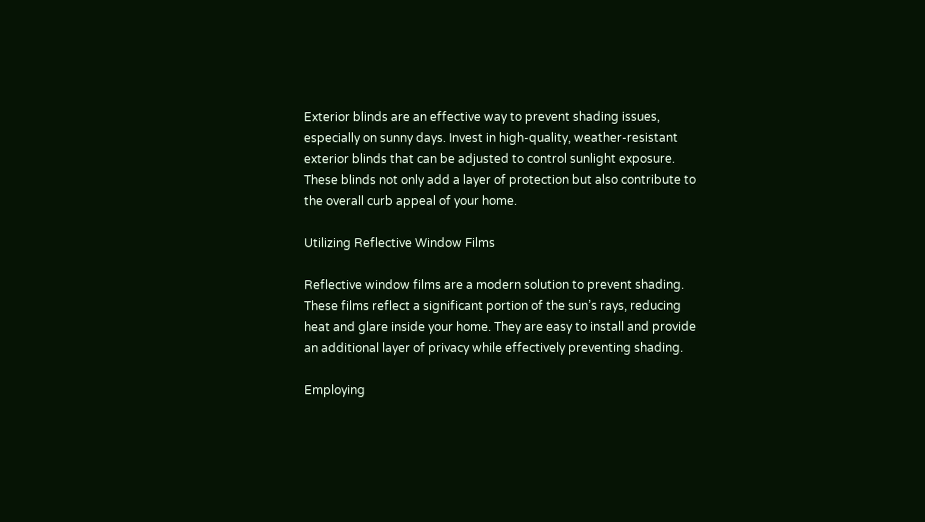Exterior blinds are an effective way to prevent shading issues, especially on sunny days. Invest in high-quality, weather-resistant exterior blinds that can be adjusted to control sunlight exposure. These blinds not only add a layer of protection but also contribute to the overall curb appeal of your home.

Utilizing Reflective Window Films

Reflective window films are a modern solution to prevent shading. These films reflect a significant portion of the sun’s rays, reducing heat and glare inside your home. They are easy to install and provide an additional layer of privacy while effectively preventing shading.

Employing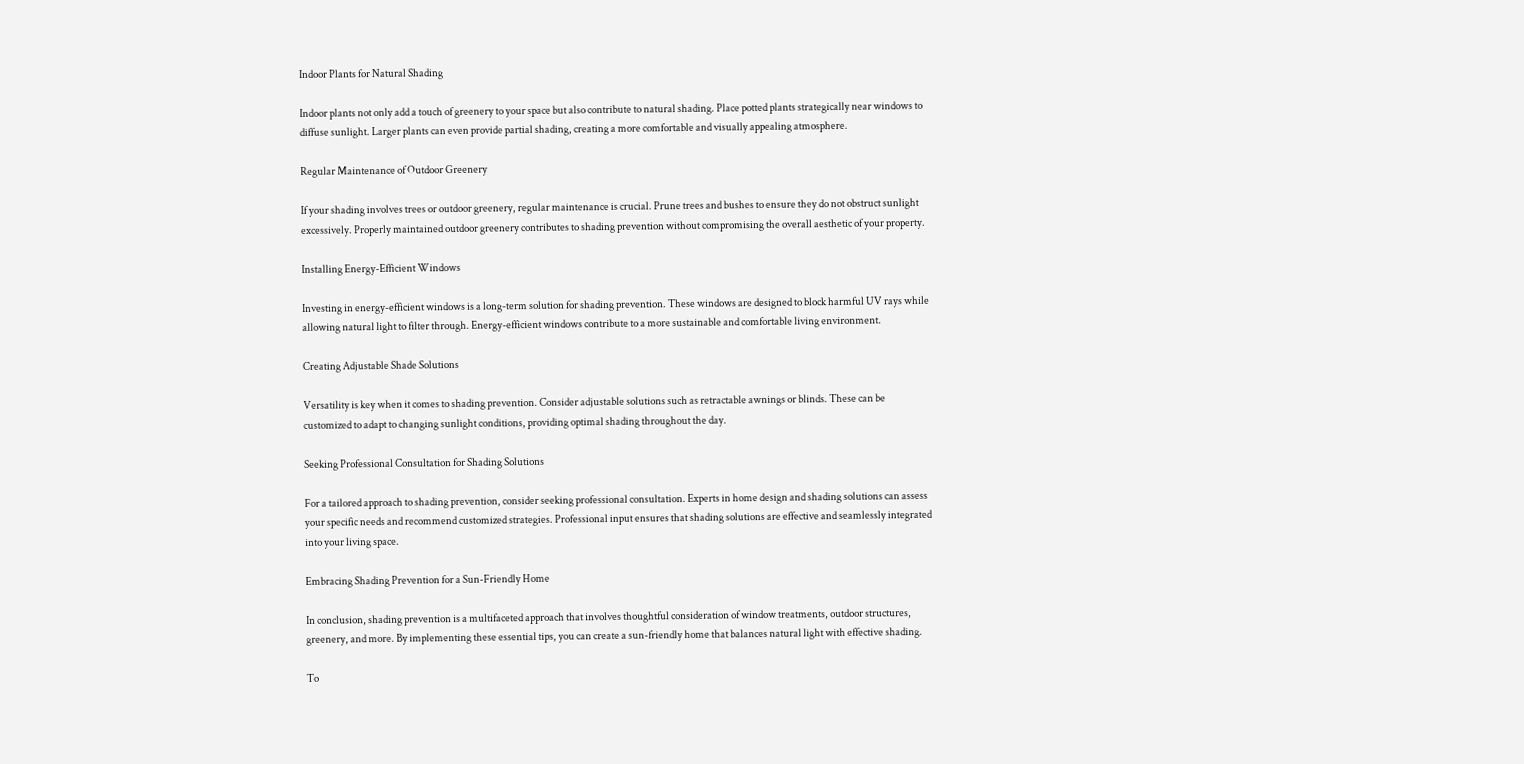Indoor Plants for Natural Shading

Indoor plants not only add a touch of greenery to your space but also contribute to natural shading. Place potted plants strategically near windows to diffuse sunlight. Larger plants can even provide partial shading, creating a more comfortable and visually appealing atmosphere.

Regular Maintenance of Outdoor Greenery

If your shading involves trees or outdoor greenery, regular maintenance is crucial. Prune trees and bushes to ensure they do not obstruct sunlight excessively. Properly maintained outdoor greenery contributes to shading prevention without compromising the overall aesthetic of your property.

Installing Energy-Efficient Windows

Investing in energy-efficient windows is a long-term solution for shading prevention. These windows are designed to block harmful UV rays while allowing natural light to filter through. Energy-efficient windows contribute to a more sustainable and comfortable living environment.

Creating Adjustable Shade Solutions

Versatility is key when it comes to shading prevention. Consider adjustable solutions such as retractable awnings or blinds. These can be customized to adapt to changing sunlight conditions, providing optimal shading throughout the day.

Seeking Professional Consultation for Shading Solutions

For a tailored approach to shading prevention, consider seeking professional consultation. Experts in home design and shading solutions can assess your specific needs and recommend customized strategies. Professional input ensures that shading solutions are effective and seamlessly integrated into your living space.

Embracing Shading Prevention for a Sun-Friendly Home

In conclusion, shading prevention is a multifaceted approach that involves thoughtful consideration of window treatments, outdoor structures, greenery, and more. By implementing these essential tips, you can create a sun-friendly home that balances natural light with effective shading.

To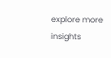explore more insights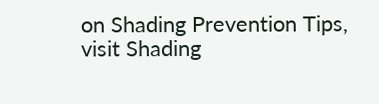on Shading Prevention Tips, visit Shading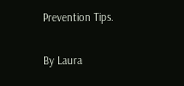Prevention Tips.

By Laura